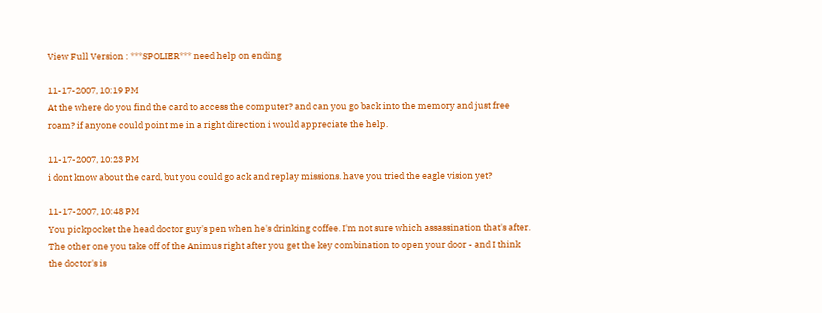View Full Version : ***SPOLIER*** need help on ending

11-17-2007, 10:19 PM
At the where do you find the card to access the computer? and can you go back into the memory and just free roam? if anyone could point me in a right direction i would appreciate the help.

11-17-2007, 10:23 PM
i dont know about the card, but you could go ack and replay missions. have you tried the eagle vision yet?

11-17-2007, 10:48 PM
You pickpocket the head doctor guy's pen when he's drinking coffee. I'm not sure which assassination that's after. The other one you take off of the Animus right after you get the key combination to open your door - and I think the doctor's is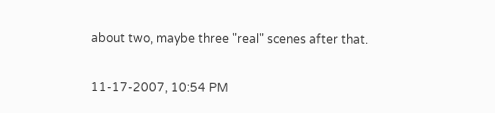about two, maybe three "real" scenes after that.

11-17-2007, 10:54 PM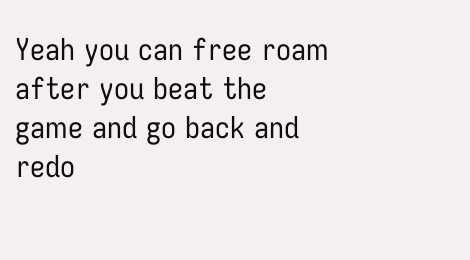Yeah you can free roam after you beat the game and go back and redo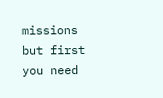missions but first you need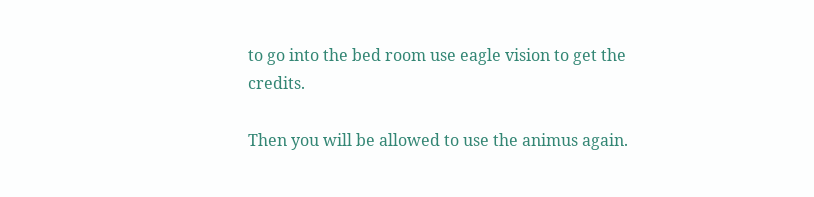to go into the bed room use eagle vision to get the credits.

Then you will be allowed to use the animus again.